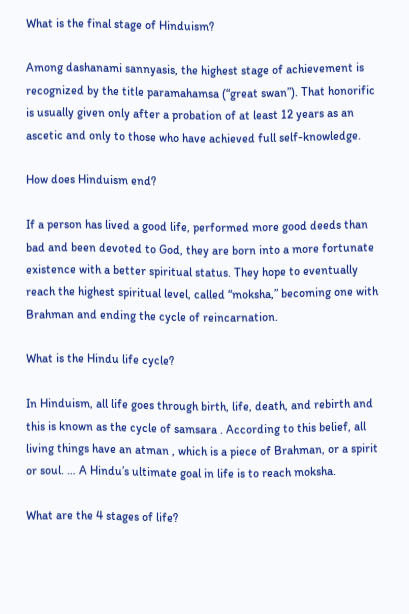What is the final stage of Hinduism?

Among dashanami sannyasis, the highest stage of achievement is recognized by the title paramahamsa (“great swan”). That honorific is usually given only after a probation of at least 12 years as an ascetic and only to those who have achieved full self-knowledge.

How does Hinduism end?

If a person has lived a good life, performed more good deeds than bad and been devoted to God, they are born into a more fortunate existence with a better spiritual status. They hope to eventually reach the highest spiritual level, called “moksha,” becoming one with Brahman and ending the cycle of reincarnation.

What is the Hindu life cycle?

In Hinduism, all life goes through birth, life, death, and rebirth and this is known as the cycle of samsara . According to this belief, all living things have an atman , which is a piece of Brahman, or a spirit or soul. … A Hindu’s ultimate goal in life is to reach moksha.

What are the 4 stages of life?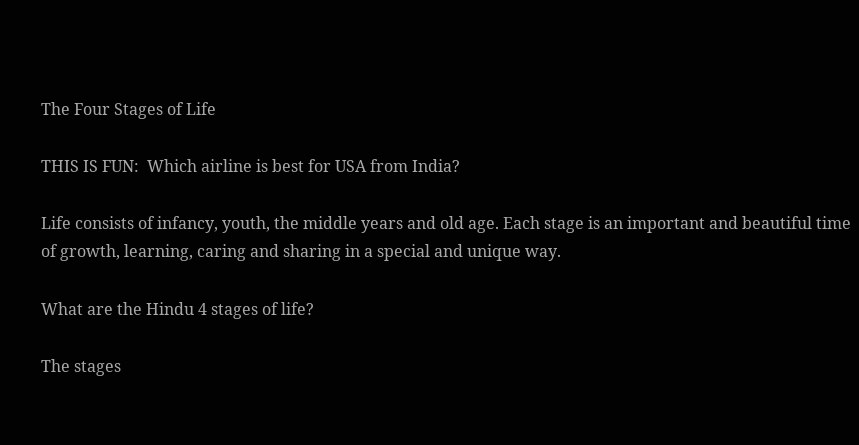The Four Stages of Life

THIS IS FUN:  Which airline is best for USA from India?

Life consists of infancy, youth, the middle years and old age. Each stage is an important and beautiful time of growth, learning, caring and sharing in a special and unique way.

What are the Hindu 4 stages of life?

The stages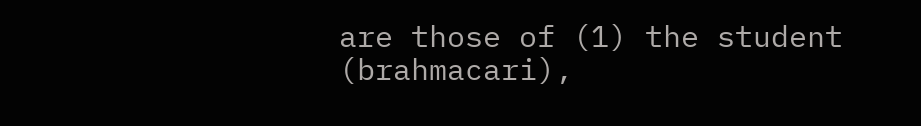are those of (1) the student (brahmacari),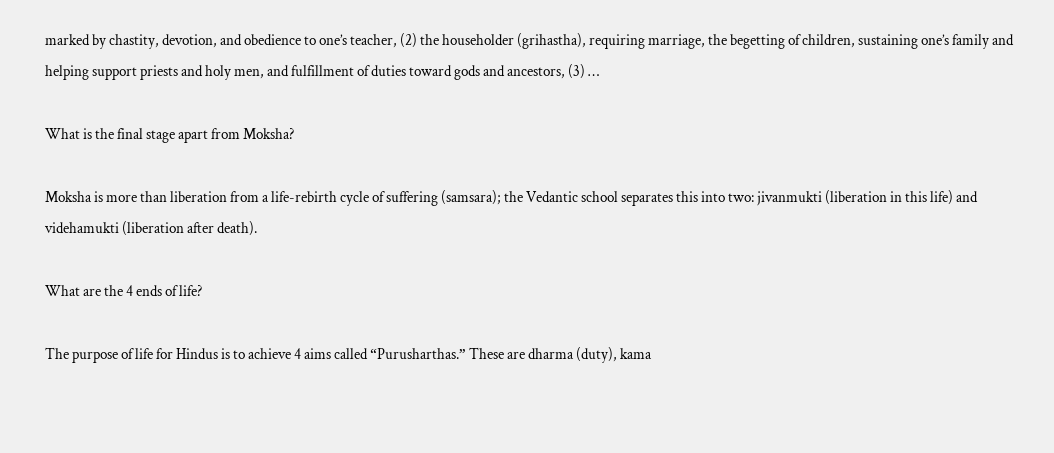marked by chastity, devotion, and obedience to one’s teacher, (2) the householder (grihastha), requiring marriage, the begetting of children, sustaining one’s family and helping support priests and holy men, and fulfillment of duties toward gods and ancestors, (3) …

What is the final stage apart from Moksha?

Moksha is more than liberation from a life-rebirth cycle of suffering (samsara); the Vedantic school separates this into two: jivanmukti (liberation in this life) and videhamukti (liberation after death).

What are the 4 ends of life?

The purpose of life for Hindus is to achieve 4 aims called “Purusharthas.” These are dharma (duty), kama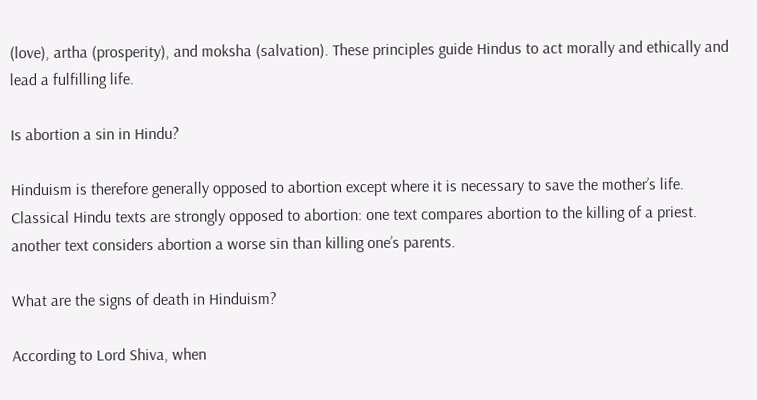(love), artha (prosperity), and moksha (salvation). These principles guide Hindus to act morally and ethically and lead a fulfilling life.

Is abortion a sin in Hindu?

Hinduism is therefore generally opposed to abortion except where it is necessary to save the mother’s life. Classical Hindu texts are strongly opposed to abortion: one text compares abortion to the killing of a priest. another text considers abortion a worse sin than killing one’s parents.

What are the signs of death in Hinduism?

According to Lord Shiva, when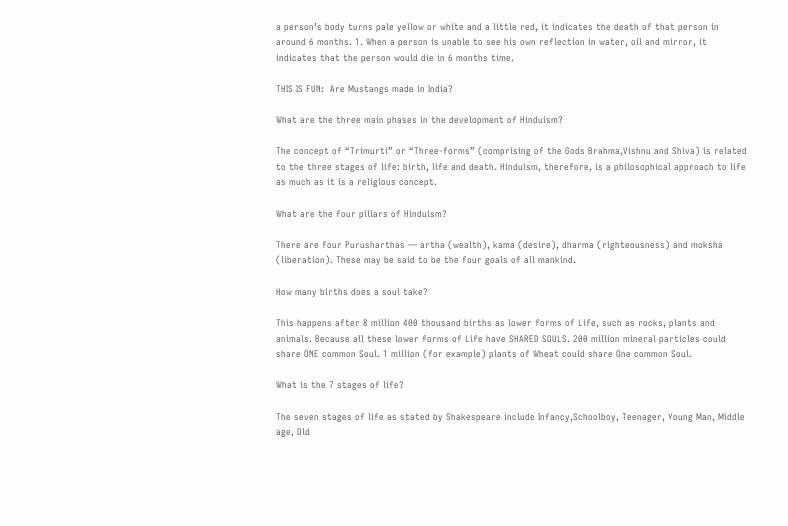a person’s body turns pale yellow or white and a little red, it indicates the death of that person in around 6 months. 1. When a person is unable to see his own reflection in water, oil and mirror, it indicates that the person would die in 6 months time.

THIS IS FUN:  Are Mustangs made in India?

What are the three main phases in the development of Hinduism?

The concept of “Trimurti” or “Three-forms” (comprising of the Gods Brahma,Vishnu and Shiva) is related to the three stages of life: birth, life and death. Hinduism, therefore, is a philosophical approach to life as much as it is a religious concept.

What are the four pillars of Hinduism?

There are four Purusharthas — artha (wealth), kama (desire), dharma (righteousness) and moksha (liberation). These may be said to be the four goals of all mankind.

How many births does a soul take?

This happens after 8 million 400 thousand births as lower forms of Life, such as rocks, plants and animals. Because all these lower forms of Life have SHARED SOULS. 200 million mineral particles could share ONE common Soul. 1 million (for example) plants of Wheat could share One common Soul.

What is the 7 stages of life?

The seven stages of life as stated by Shakespeare include Infancy,Schoolboy, Teenager, Young Man, Middle age, Old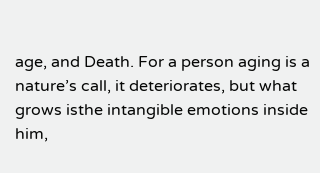age, and Death. For a person aging is a nature’s call, it deteriorates, but what grows isthe intangible emotions inside him,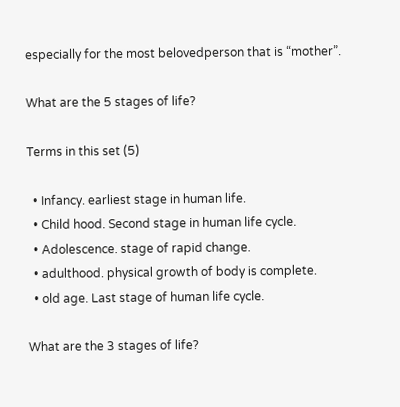especially for the most belovedperson that is “mother”.

What are the 5 stages of life?

Terms in this set (5)

  • Infancy. earliest stage in human life.
  • Child hood. Second stage in human life cycle.
  • Adolescence. stage of rapid change.
  • adulthood. physical growth of body is complete.
  • old age. Last stage of human life cycle.

What are the 3 stages of life?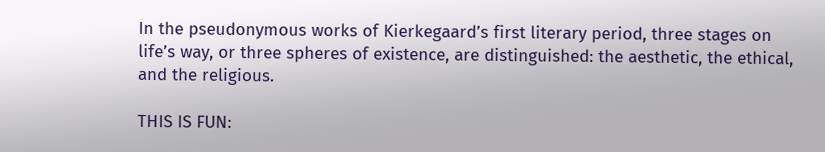In the pseudonymous works of Kierkegaard’s first literary period, three stages on life’s way, or three spheres of existence, are distinguished: the aesthetic, the ethical, and the religious.

THIS IS FUN: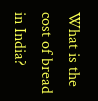What is the cost of bread in India?